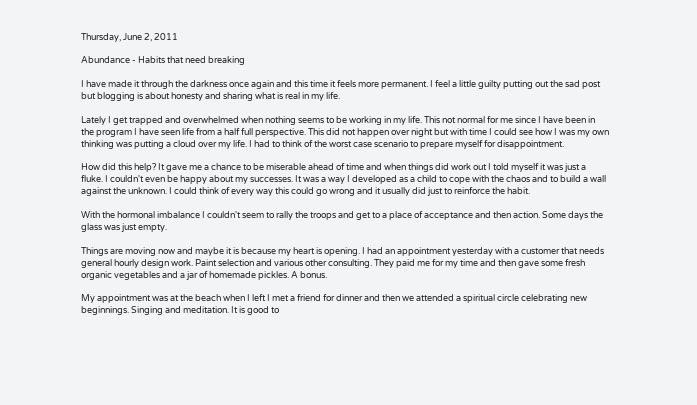Thursday, June 2, 2011

Abundance - Habits that need breaking

I have made it through the darkness once again and this time it feels more permanent. I feel a little guilty putting out the sad post but blogging is about honesty and sharing what is real in my life.

Lately I get trapped and overwhelmed when nothing seems to be working in my life. This not normal for me since I have been in the program I have seen life from a half full perspective. This did not happen over night but with time I could see how I was my own thinking was putting a cloud over my life. I had to think of the worst case scenario to prepare myself for disappointment.

How did this help? It gave me a chance to be miserable ahead of time and when things did work out I told myself it was just a fluke. I couldn't even be happy about my successes. It was a way I developed as a child to cope with the chaos and to build a wall against the unknown. I could think of every way this could go wrong and it usually did just to reinforce the habit.

With the hormonal imbalance I couldn't seem to rally the troops and get to a place of acceptance and then action. Some days the glass was just empty.

Things are moving now and maybe it is because my heart is opening. I had an appointment yesterday with a customer that needs general hourly design work. Paint selection and various other consulting. They paid me for my time and then gave some fresh organic vegetables and a jar of homemade pickles. A bonus.

My appointment was at the beach when I left I met a friend for dinner and then we attended a spiritual circle celebrating new beginnings. Singing and meditation. It is good to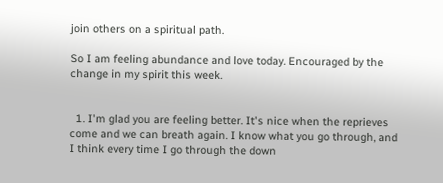join others on a spiritual path.

So I am feeling abundance and love today. Encouraged by the change in my spirit this week.


  1. I'm glad you are feeling better. It's nice when the reprieves come and we can breath again. I know what you go through, and I think every time I go through the down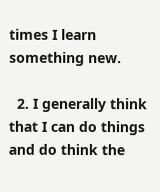times I learn something new.

  2. I generally think that I can do things and do think the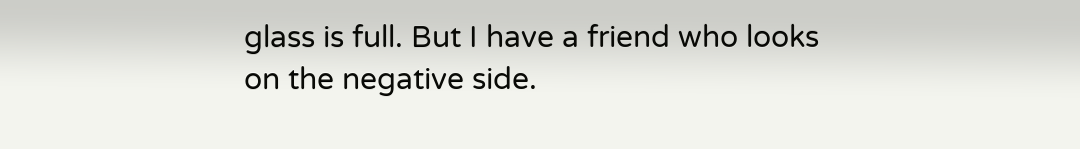glass is full. But I have a friend who looks on the negative side.